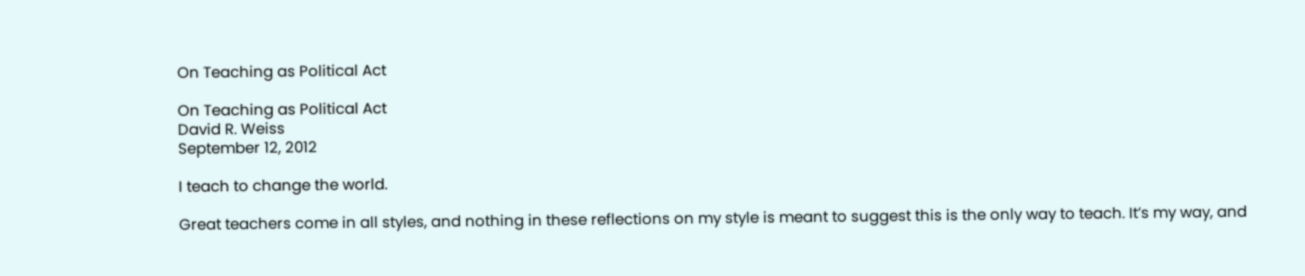On Teaching as Political Act

On Teaching as Political Act
David R. Weiss
September 12, 2012

I teach to change the world.

Great teachers come in all styles, and nothing in these reflections on my style is meant to suggest this is the only way to teach. It’s my way, and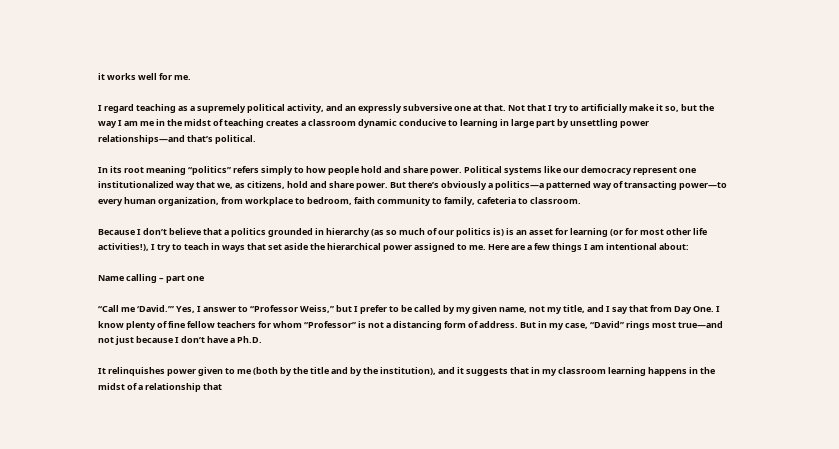it works well for me.

I regard teaching as a supremely political activity, and an expressly subversive one at that. Not that I try to artificially make it so, but the way I am me in the midst of teaching creates a classroom dynamic conducive to learning in large part by unsettling power relationships—and that’s political.

In its root meaning “politics” refers simply to how people hold and share power. Political systems like our democracy represent one institutionalized way that we, as citizens, hold and share power. But there’s obviously a politics—a patterned way of transacting power—to every human organization, from workplace to bedroom, faith community to family, cafeteria to classroom.

Because I don’t believe that a politics grounded in hierarchy (as so much of our politics is) is an asset for learning (or for most other life activities!), I try to teach in ways that set aside the hierarchical power assigned to me. Here are a few things I am intentional about:

Name calling – part one

“Call me ‘David.’” Yes, I answer to “Professor Weiss,” but I prefer to be called by my given name, not my title, and I say that from Day One. I know plenty of fine fellow teachers for whom “Professor” is not a distancing form of address. But in my case, “David” rings most true—and not just because I don’t have a Ph.D.

It relinquishes power given to me (both by the title and by the institution), and it suggests that in my classroom learning happens in the midst of a relationship that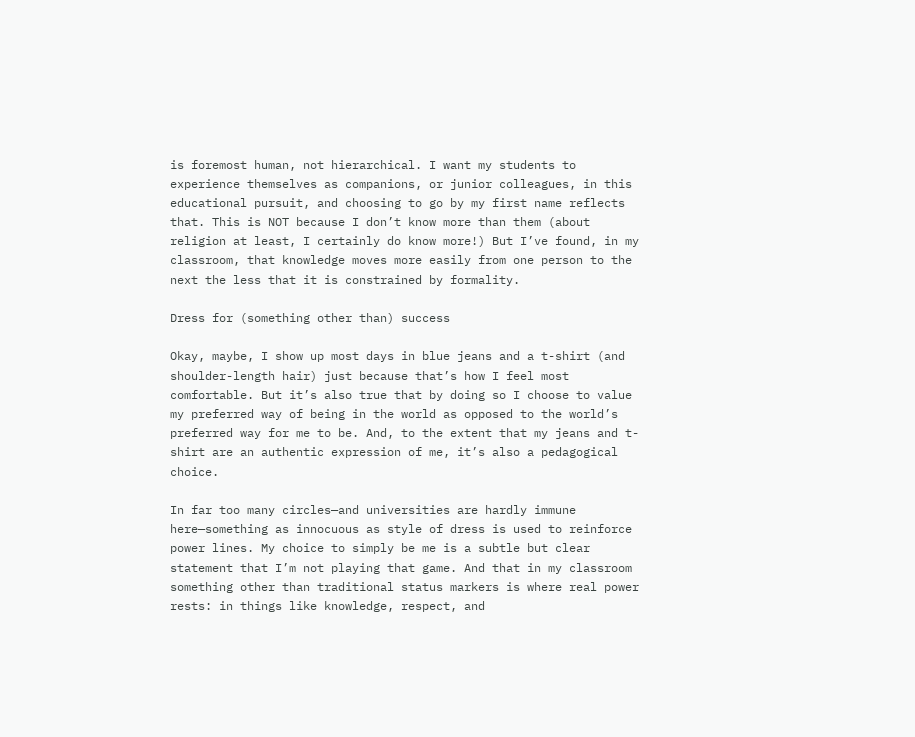is foremost human, not hierarchical. I want my students to experience themselves as companions, or junior colleagues, in this educational pursuit, and choosing to go by my first name reflects that. This is NOT because I don’t know more than them (about religion at least, I certainly do know more!) But I’ve found, in my classroom, that knowledge moves more easily from one person to the next the less that it is constrained by formality.

Dress for (something other than) success

Okay, maybe, I show up most days in blue jeans and a t-shirt (and shoulder-length hair) just because that’s how I feel most comfortable. But it’s also true that by doing so I choose to value my preferred way of being in the world as opposed to the world’s preferred way for me to be. And, to the extent that my jeans and t-shirt are an authentic expression of me, it’s also a pedagogical choice.

In far too many circles—and universities are hardly immune here—something as innocuous as style of dress is used to reinforce power lines. My choice to simply be me is a subtle but clear statement that I’m not playing that game. And that in my classroom something other than traditional status markers is where real power rests: in things like knowledge, respect, and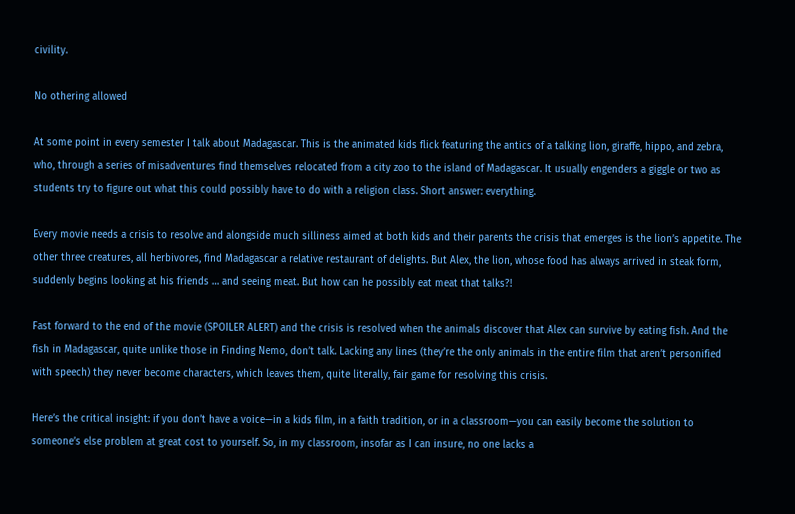civility.

No othering allowed

At some point in every semester I talk about Madagascar. This is the animated kids flick featuring the antics of a talking lion, giraffe, hippo, and zebra, who, through a series of misadventures find themselves relocated from a city zoo to the island of Madagascar. It usually engenders a giggle or two as students try to figure out what this could possibly have to do with a religion class. Short answer: everything.

Every movie needs a crisis to resolve and alongside much silliness aimed at both kids and their parents the crisis that emerges is the lion’s appetite. The other three creatures, all herbivores, find Madagascar a relative restaurant of delights. But Alex, the lion, whose food has always arrived in steak form, suddenly begins looking at his friends … and seeing meat. But how can he possibly eat meat that talks?!

Fast forward to the end of the movie (SPOILER ALERT) and the crisis is resolved when the animals discover that Alex can survive by eating fish. And the fish in Madagascar, quite unlike those in Finding Nemo, don’t talk. Lacking any lines (they’re the only animals in the entire film that aren’t personified with speech) they never become characters, which leaves them, quite literally, fair game for resolving this crisis.

Here’s the critical insight: if you don’t have a voice—in a kids film, in a faith tradition, or in a classroom—you can easily become the solution to someone’s else problem at great cost to yourself. So, in my classroom, insofar as I can insure, no one lacks a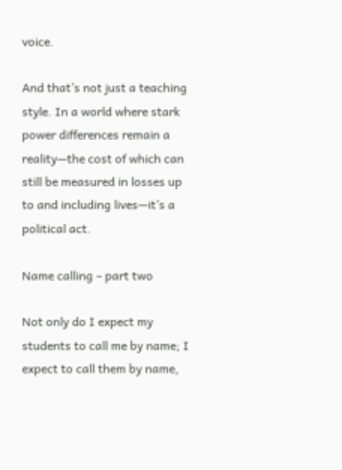voice.

And that’s not just a teaching style. In a world where stark power differences remain a reality—the cost of which can still be measured in losses up to and including lives—it’s a political act.

Name calling – part two

Not only do I expect my students to call me by name; I expect to call them by name,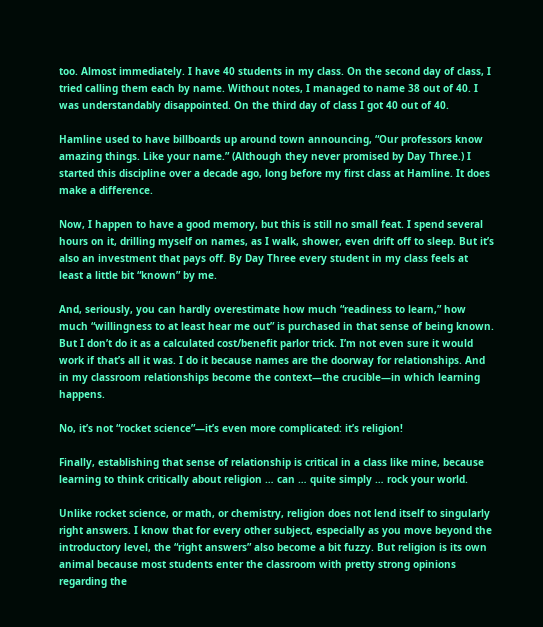too. Almost immediately. I have 40 students in my class. On the second day of class, I tried calling them each by name. Without notes, I managed to name 38 out of 40. I was understandably disappointed. On the third day of class I got 40 out of 40.

Hamline used to have billboards up around town announcing, “Our professors know amazing things. Like your name.” (Although they never promised by Day Three.) I started this discipline over a decade ago, long before my first class at Hamline. It does make a difference.

Now, I happen to have a good memory, but this is still no small feat. I spend several hours on it, drilling myself on names, as I walk, shower, even drift off to sleep. But it’s also an investment that pays off. By Day Three every student in my class feels at least a little bit “known” by me.

And, seriously, you can hardly overestimate how much “readiness to learn,” how much “willingness to at least hear me out” is purchased in that sense of being known. But I don’t do it as a calculated cost/benefit parlor trick. I’m not even sure it would work if that’s all it was. I do it because names are the doorway for relationships. And in my classroom relationships become the context—the crucible—in which learning happens.

No, it’s not “rocket science”—it’s even more complicated: it’s religion!

Finally, establishing that sense of relationship is critical in a class like mine, because learning to think critically about religion … can … quite simply … rock your world.

Unlike rocket science, or math, or chemistry, religion does not lend itself to singularly right answers. I know that for every other subject, especially as you move beyond the introductory level, the “right answers” also become a bit fuzzy. But religion is its own animal because most students enter the classroom with pretty strong opinions regarding the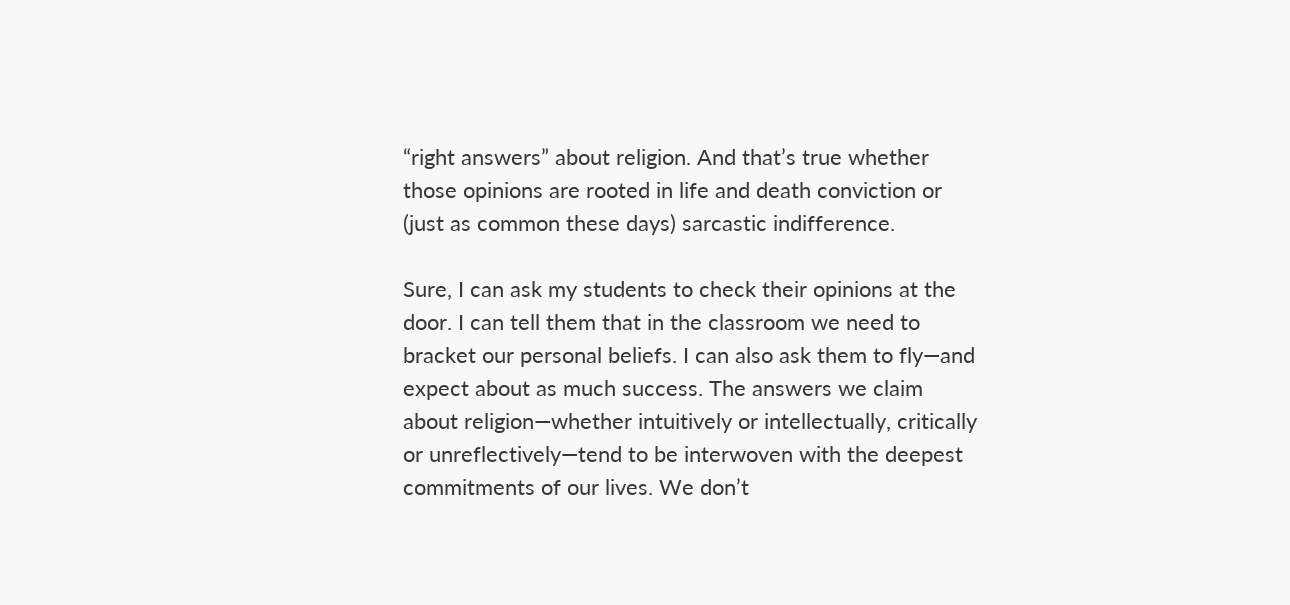“right answers” about religion. And that’s true whether those opinions are rooted in life and death conviction or (just as common these days) sarcastic indifference.

Sure, I can ask my students to check their opinions at the door. I can tell them that in the classroom we need to bracket our personal beliefs. I can also ask them to fly—and expect about as much success. The answers we claim about religion—whether intuitively or intellectually, critically or unreflectively—tend to be interwoven with the deepest commitments of our lives. We don’t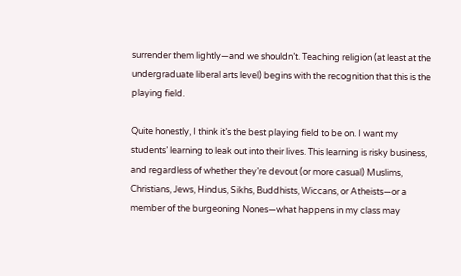surrender them lightly—and we shouldn’t. Teaching religion (at least at the undergraduate liberal arts level) begins with the recognition that this is the playing field.

Quite honestly, I think it’s the best playing field to be on. I want my students’ learning to leak out into their lives. This learning is risky business, and regardless of whether they’re devout (or more casual) Muslims, Christians, Jews, Hindus, Sikhs, Buddhists, Wiccans, or Atheists—or a member of the burgeoning Nones—what happens in my class may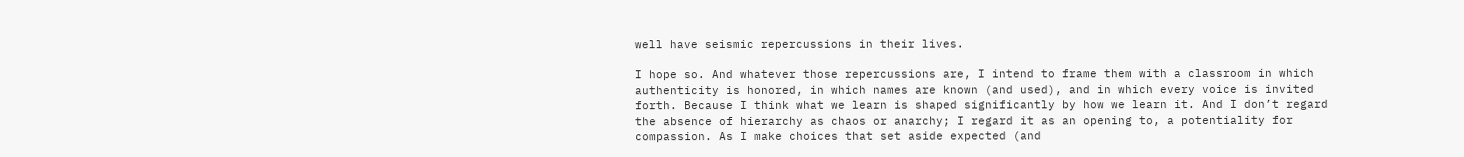well have seismic repercussions in their lives.

I hope so. And whatever those repercussions are, I intend to frame them with a classroom in which authenticity is honored, in which names are known (and used), and in which every voice is invited forth. Because I think what we learn is shaped significantly by how we learn it. And I don’t regard the absence of hierarchy as chaos or anarchy; I regard it as an opening to, a potentiality for compassion. As I make choices that set aside expected (and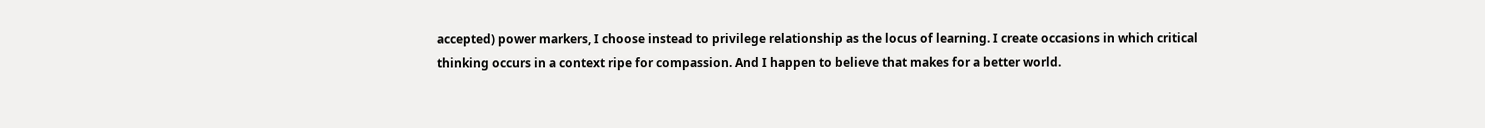accepted) power markers, I choose instead to privilege relationship as the locus of learning. I create occasions in which critical thinking occurs in a context ripe for compassion. And I happen to believe that makes for a better world.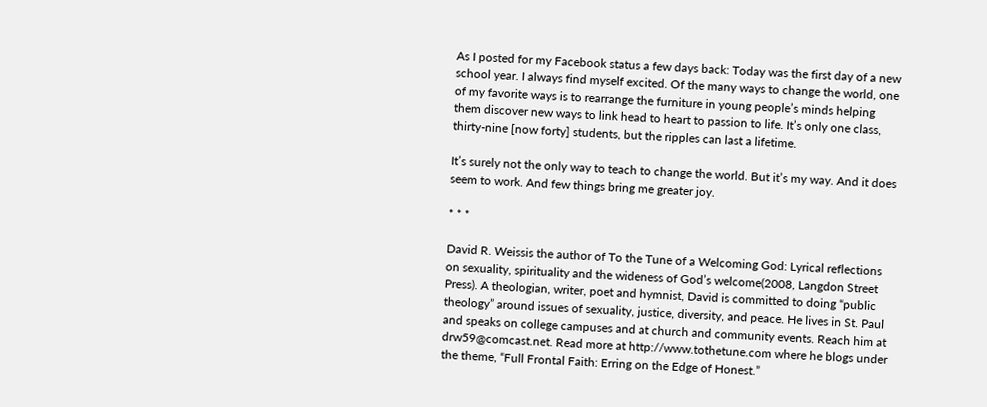As I posted for my Facebook status a few days back: Today was the first day of a new school year. I always find myself excited. Of the many ways to change the world, one of my favorite ways is to rearrange the furniture in young people’s minds helping them discover new ways to link head to heart to passion to life. It’s only one class, thirty-nine [now forty] students, but the ripples can last a lifetime.

It’s surely not the only way to teach to change the world. But it’s my way. And it does seem to work. And few things bring me greater joy.

* * *

David R. Weissis the author of To the Tune of a Welcoming God: Lyrical reflections on sexuality, spirituality and the wideness of God’s welcome(2008, Langdon Street Press). A theologian, writer, poet and hymnist, David is committed to doing “public theology” around issues of sexuality, justice, diversity, and peace. He lives in St. Paul and speaks on college campuses and at church and community events. Reach him at drw59@comcast.net. Read more at http://www.tothetune.com where he blogs under the theme, “Full Frontal Faith: Erring on the Edge of Honest.”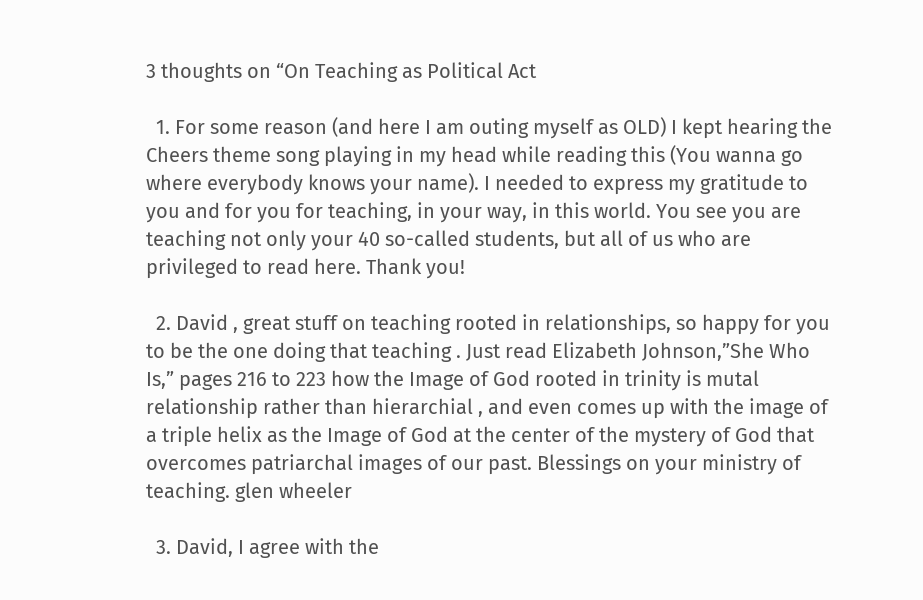3 thoughts on “On Teaching as Political Act

  1. For some reason (and here I am outing myself as OLD) I kept hearing the Cheers theme song playing in my head while reading this (You wanna go where everybody knows your name). I needed to express my gratitude to you and for you for teaching, in your way, in this world. You see you are teaching not only your 40 so-called students, but all of us who are privileged to read here. Thank you!

  2. David , great stuff on teaching rooted in relationships, so happy for you to be the one doing that teaching . Just read Elizabeth Johnson,”She Who Is,” pages 216 to 223 how the Image of God rooted in trinity is mutal relationship rather than hierarchial , and even comes up with the image of a triple helix as the Image of God at the center of the mystery of God that overcomes patriarchal images of our past. Blessings on your ministry of teaching. glen wheeler

  3. David, I agree with the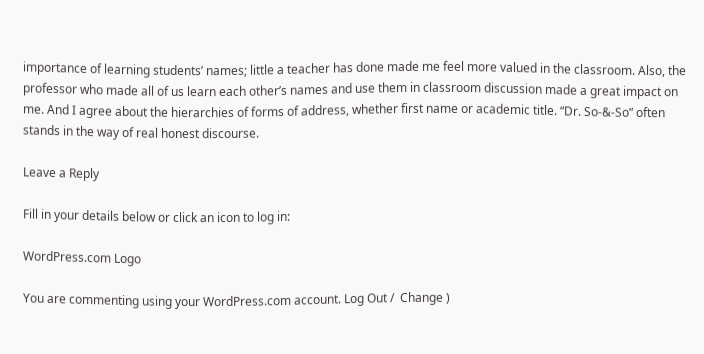importance of learning students’ names; little a teacher has done made me feel more valued in the classroom. Also, the professor who made all of us learn each other’s names and use them in classroom discussion made a great impact on me. And I agree about the hierarchies of forms of address, whether first name or academic title. “Dr. So-&-So” often stands in the way of real honest discourse.

Leave a Reply

Fill in your details below or click an icon to log in:

WordPress.com Logo

You are commenting using your WordPress.com account. Log Out /  Change )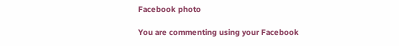Facebook photo

You are commenting using your Facebook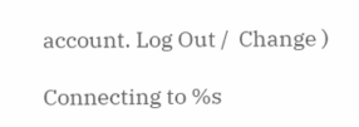account. Log Out /  Change )

Connecting to %s